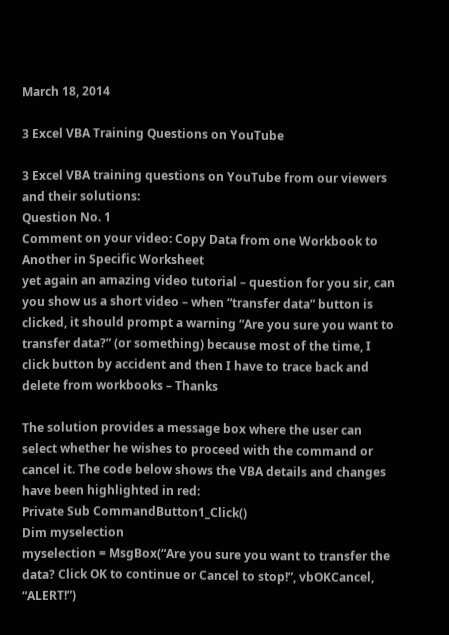March 18, 2014

3 Excel VBA Training Questions on YouTube

3 Excel VBA training questions on YouTube from our viewers and their solutions:
Question No. 1
Comment on your video: Copy Data from one Workbook to Another in Specific Worksheet
yet again an amazing video tutorial – question for you sir, can you show us a short video – when “transfer data” button is clicked, it should prompt a warning “Are you sure you want to transfer data?” (or something) because most of the time, I click button by accident and then I have to trace back and delete from workbooks – Thanks

The solution provides a message box where the user can select whether he wishes to proceed with the command or cancel it. The code below shows the VBA details and changes have been highlighted in red:
Private Sub CommandButton1_Click()
Dim myselection
myselection = MsgBox(“Are you sure you want to transfer the data? Click OK to continue or Cancel to stop!”, vbOKCancel, “ALERT!”)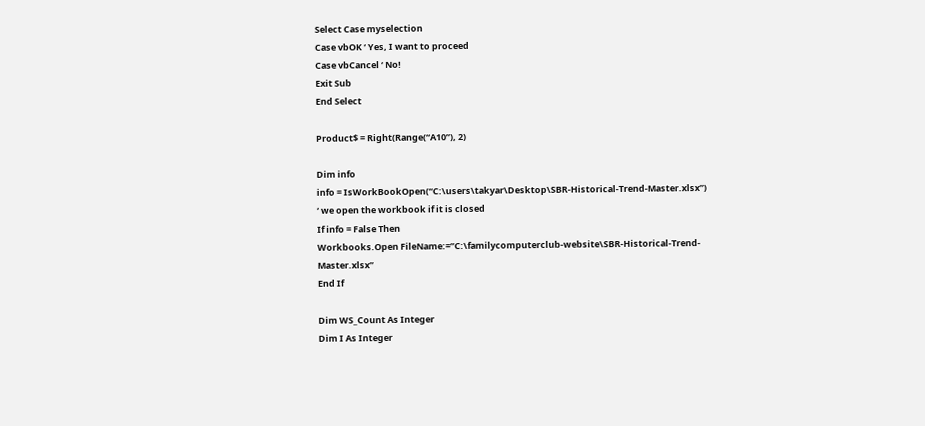Select Case myselection
Case vbOK ‘ Yes, I want to proceed
Case vbCancel ‘ No!
Exit Sub
End Select

Product$ = Right(Range(“A10”), 2)

Dim info
info = IsWorkBookOpen(“C:\users\takyar\Desktop\SBR-Historical-Trend-Master.xlsx”)
‘ we open the workbook if it is closed
If info = False Then
Workbooks.Open FileName:=”C:\familycomputerclub-website\SBR-Historical-Trend-Master.xlsx”
End If

Dim WS_Count As Integer
Dim I As Integer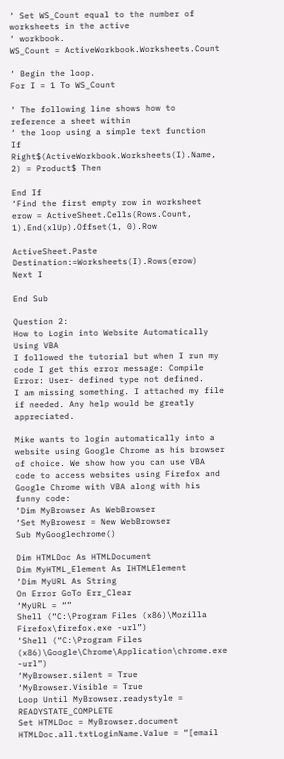‘ Set WS_Count equal to the number of worksheets in the active
‘ workbook.
WS_Count = ActiveWorkbook.Worksheets.Count

‘ Begin the loop.
For I = 1 To WS_Count

‘ The following line shows how to reference a sheet within
‘ the loop using a simple text function
If Right$(ActiveWorkbook.Worksheets(I).Name, 2) = Product$ Then

End If
‘Find the first empty row in worksheet
erow = ActiveSheet.Cells(Rows.Count, 1).End(xlUp).Offset(1, 0).Row

ActiveSheet.Paste Destination:=Worksheets(I).Rows(erow)
Next I

End Sub

Question 2:
How to Login into Website Automatically Using VBA
I followed the tutorial but when I run my code I get this error message: Compile Error: User- defined type not defined.
I am missing something. I attached my file if needed. Any help would be greatly appreciated.

Mike wants to login automatically into a website using Google Chrome as his browser of choice. We show how you can use VBA code to access websites using Firefox and Google Chrome with VBA along with his funny code:
‘Dim MyBrowser As WebBrowser
‘Set MyBrowesr = New WebBrowser
Sub MyGooglechrome()

Dim HTMLDoc As HTMLDocument
Dim MyHTML_Element As IHTMLElement
‘Dim MyURL As String
On Error GoTo Err_Clear
‘MyURL = “”
Shell (“C:\Program Files (x86)\Mozilla Firefox\firefox.exe -url”)
‘Shell (“C:\Program Files (x86)\Google\Chrome\Application\chrome.exe -url”)
‘MyBrowser.silent = True
‘MyBrowser.Visible = True
Loop Until MyBrowser.readystyle = READYSTATE_COMPLETE
Set HTMLDoc = MyBrowser.document
HTMLDoc.all.txtLoginName.Value = “[email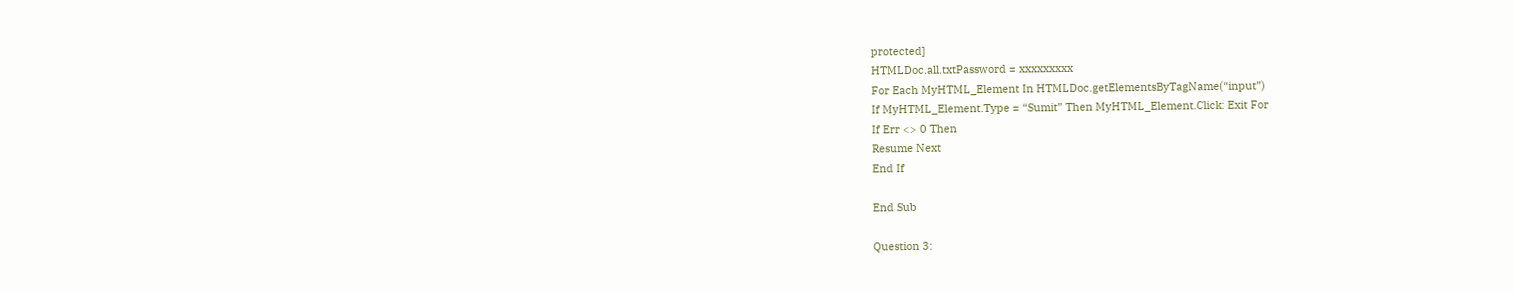protected]
HTMLDoc.all.txtPassword = xxxxxxxxx
For Each MyHTML_Element In HTMLDoc.getElementsByTagName(“input”)
If MyHTML_Element.Type = “Sumit” Then MyHTML_Element.Click: Exit For
If Err <> 0 Then
Resume Next
End If

End Sub

Question 3: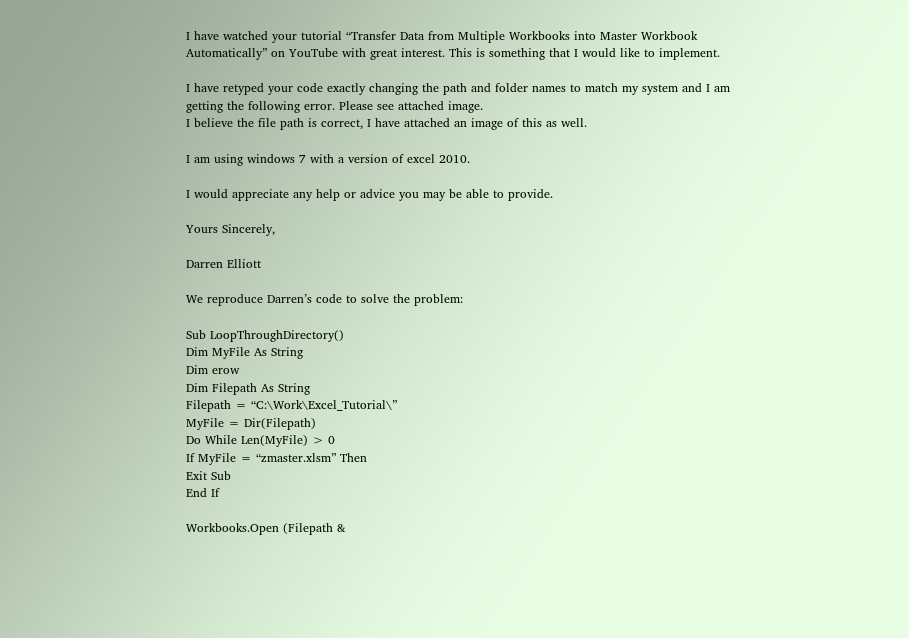I have watched your tutorial “Transfer Data from Multiple Workbooks into Master Workbook Automatically” on YouTube with great interest. This is something that I would like to implement.

I have retyped your code exactly changing the path and folder names to match my system and I am getting the following error. Please see attached image.
I believe the file path is correct, I have attached an image of this as well.

I am using windows 7 with a version of excel 2010.

I would appreciate any help or advice you may be able to provide.

Yours Sincerely,

Darren Elliott

We reproduce Darren’s code to solve the problem:

Sub LoopThroughDirectory()
Dim MyFile As String
Dim erow
Dim Filepath As String
Filepath = “C:\Work\Excel_Tutorial\”
MyFile = Dir(Filepath)
Do While Len(MyFile) > 0
If MyFile = “zmaster.xlsm” Then
Exit Sub
End If

Workbooks.Open (Filepath &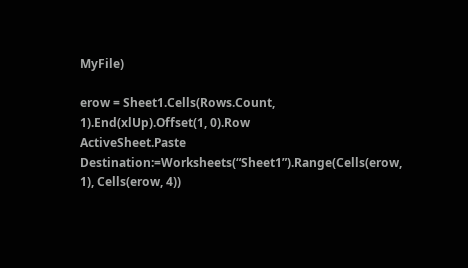MyFile)

erow = Sheet1.Cells(Rows.Count, 1).End(xlUp).Offset(1, 0).Row
ActiveSheet.Paste Destination:=Worksheets(“Sheet1”).Range(Cells(erow, 1), Cells(erow, 4))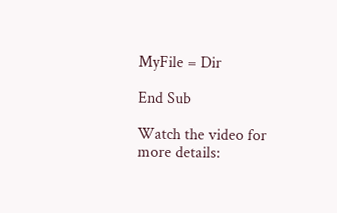MyFile = Dir

End Sub

Watch the video for more details: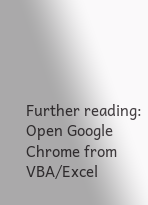Further reading:
Open Google Chrome from VBA/Excel